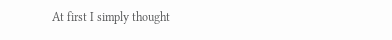At first I simply thought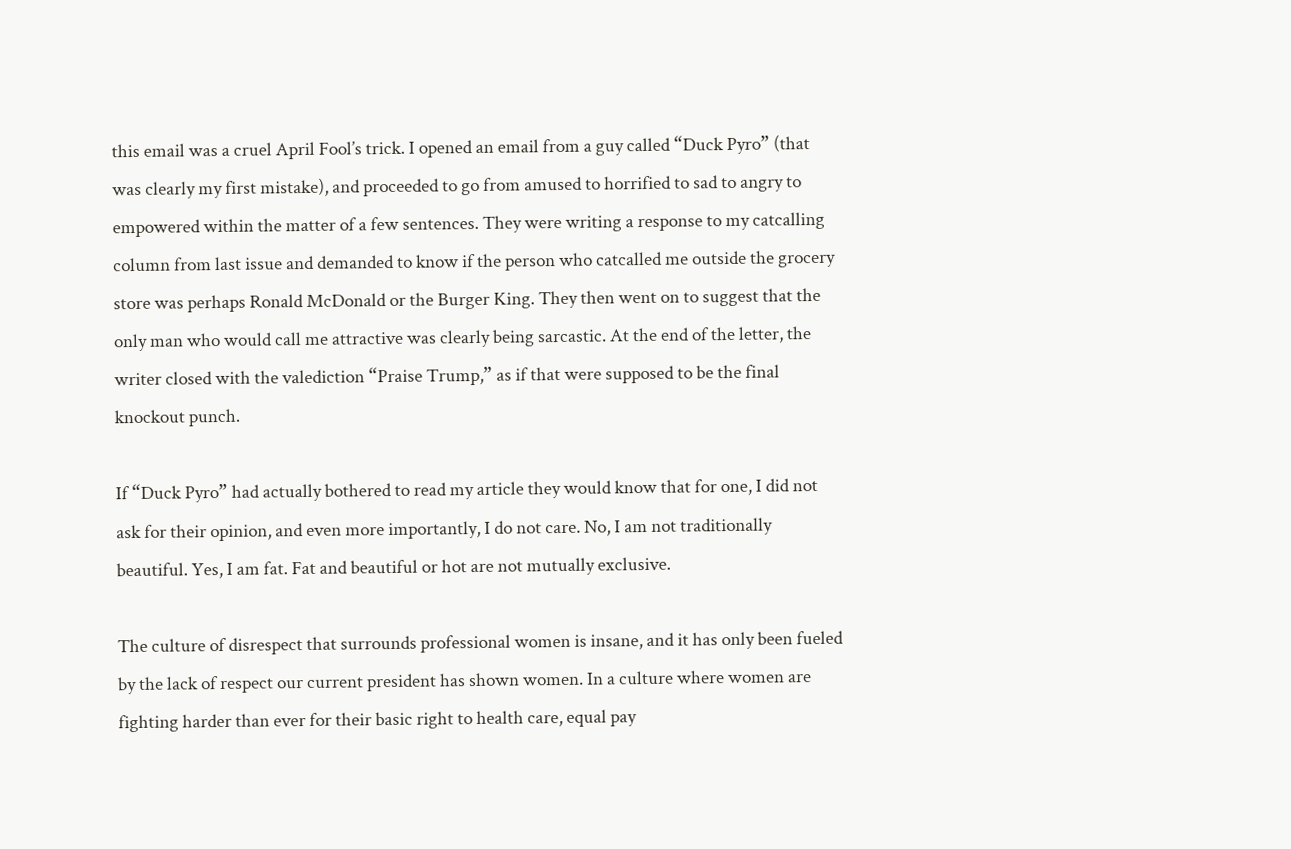this email was a cruel April Fool’s trick. I opened an email from a guy called “Duck Pyro” (that was clearly my first mistake), and proceeded to go from amused to horrified to sad to angry to empowered within the matter of a few sentences. They were writing a response to my catcalling column from last issue and demanded to know if the person who catcalled me outside the grocery store was perhaps Ronald McDonald or the Burger King. They then went on to suggest that the only man who would call me attractive was clearly being sarcastic. At the end of the letter, the writer closed with the valediction “Praise Trump,” as if that were supposed to be the final knockout punch.

If “Duck Pyro” had actually bothered to read my article they would know that for one, I did not ask for their opinion, and even more importantly, I do not care. No, I am not traditionally beautiful. Yes, I am fat. Fat and beautiful or hot are not mutually exclusive.

The culture of disrespect that surrounds professional women is insane, and it has only been fueled by the lack of respect our current president has shown women. In a culture where women are fighting harder than ever for their basic right to health care, equal pay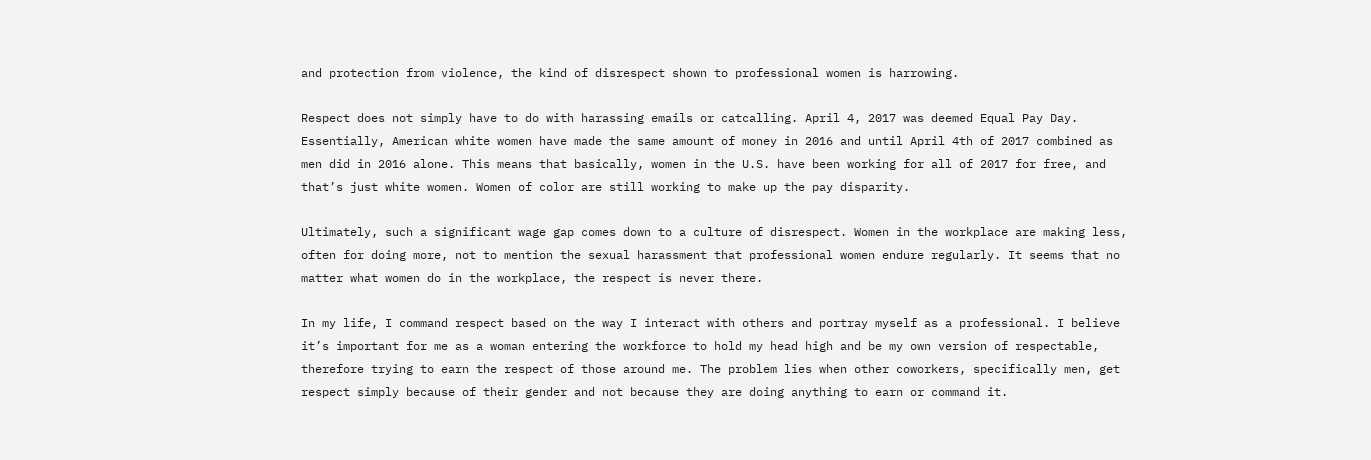and protection from violence, the kind of disrespect shown to professional women is harrowing.

Respect does not simply have to do with harassing emails or catcalling. April 4, 2017 was deemed Equal Pay Day. Essentially, American white women have made the same amount of money in 2016 and until April 4th of 2017 combined as men did in 2016 alone. This means that basically, women in the U.S. have been working for all of 2017 for free, and that’s just white women. Women of color are still working to make up the pay disparity.

Ultimately, such a significant wage gap comes down to a culture of disrespect. Women in the workplace are making less, often for doing more, not to mention the sexual harassment that professional women endure regularly. It seems that no matter what women do in the workplace, the respect is never there.

In my life, I command respect based on the way I interact with others and portray myself as a professional. I believe it’s important for me as a woman entering the workforce to hold my head high and be my own version of respectable, therefore trying to earn the respect of those around me. The problem lies when other coworkers, specifically men, get respect simply because of their gender and not because they are doing anything to earn or command it.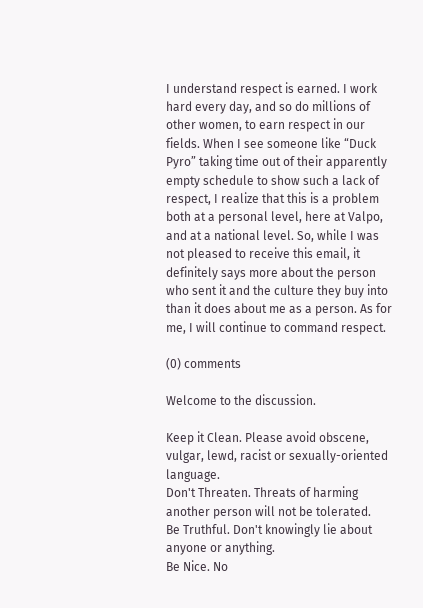I understand respect is earned. I work hard every day, and so do millions of other women, to earn respect in our fields. When I see someone like “Duck Pyro” taking time out of their apparently empty schedule to show such a lack of respect, I realize that this is a problem both at a personal level, here at Valpo, and at a national level. So, while I was not pleased to receive this email, it definitely says more about the person who sent it and the culture they buy into than it does about me as a person. As for me, I will continue to command respect.

(0) comments

Welcome to the discussion.

Keep it Clean. Please avoid obscene, vulgar, lewd, racist or sexually-oriented language.
Don't Threaten. Threats of harming another person will not be tolerated.
Be Truthful. Don't knowingly lie about anyone or anything.
Be Nice. No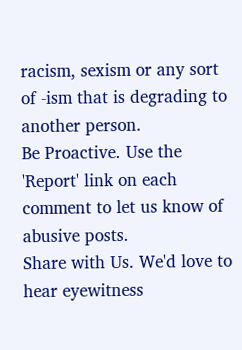racism, sexism or any sort of -ism that is degrading to another person.
Be Proactive. Use the 'Report' link on each comment to let us know of abusive posts.
Share with Us. We'd love to hear eyewitness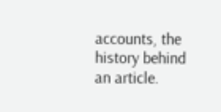accounts, the history behind an article.